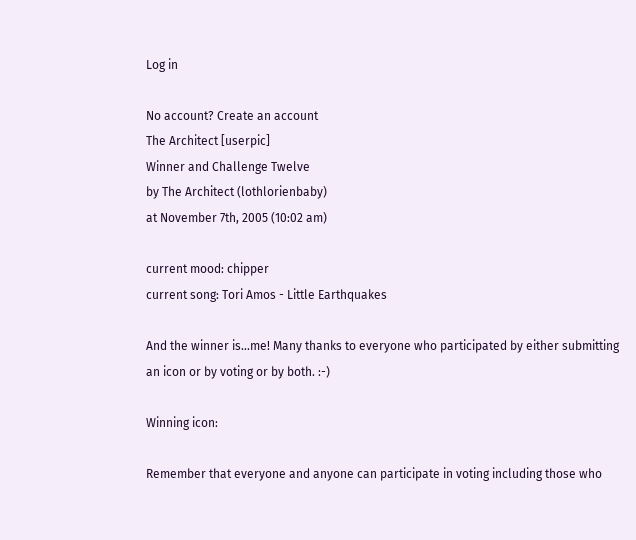Log in

No account? Create an account
The Architect [userpic]
Winner and Challenge Twelve
by The Architect (lothlorienbaby)
at November 7th, 2005 (10:02 am)

current mood: chipper
current song: Tori Amos - Little Earthquakes

And the winner is...me! Many thanks to everyone who participated by either submitting an icon or by voting or by both. :-)

Winning icon:

Remember that everyone and anyone can participate in voting including those who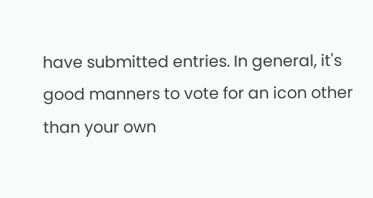have submitted entries. In general, it's good manners to vote for an icon other than your own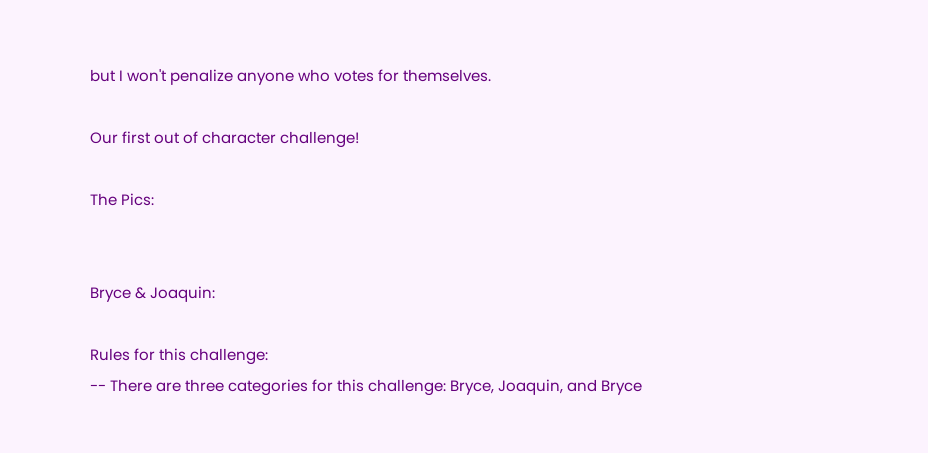but I won't penalize anyone who votes for themselves.

Our first out of character challenge!

The Pics:


Bryce & Joaquin:

Rules for this challenge:
-- There are three categories for this challenge: Bryce, Joaquin, and Bryce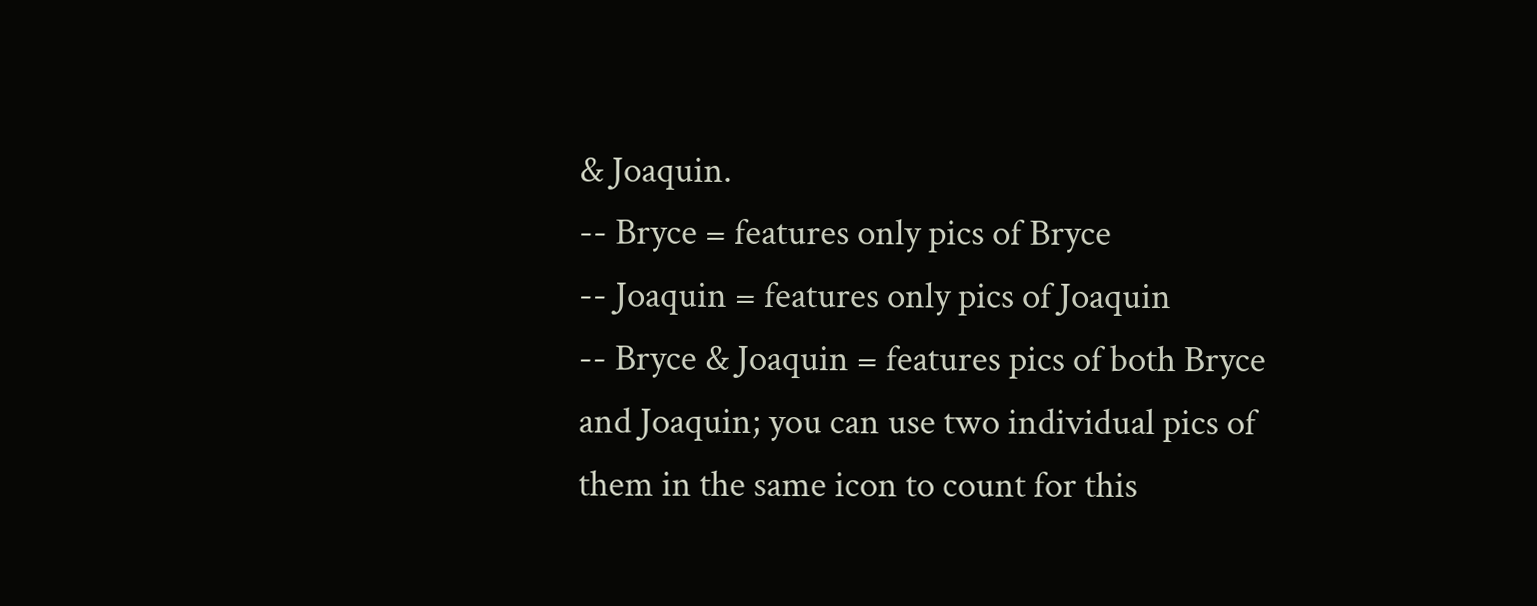& Joaquin.
-- Bryce = features only pics of Bryce
-- Joaquin = features only pics of Joaquin
-- Bryce & Joaquin = features pics of both Bryce and Joaquin; you can use two individual pics of them in the same icon to count for this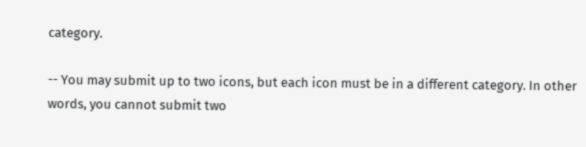category.

-- You may submit up to two icons, but each icon must be in a different category. In other words, you cannot submit two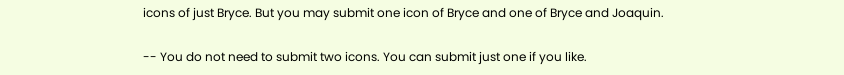icons of just Bryce. But you may submit one icon of Bryce and one of Bryce and Joaquin.

-- You do not need to submit two icons. You can submit just one if you like.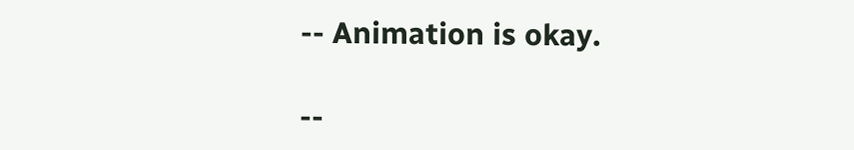-- Animation is okay.

--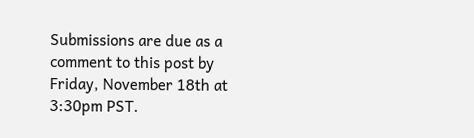Submissions are due as a comment to this post by Friday, November 18th at 3:30pm PST.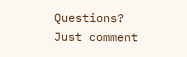Questions? Just comment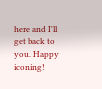here and I'll get back to you. Happy iconing!